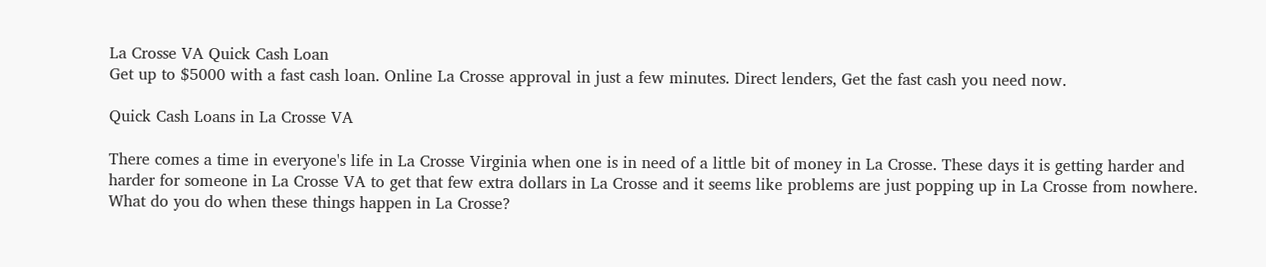La Crosse VA Quick Cash Loan
Get up to $5000 with a fast cash loan. Online La Crosse approval in just a few minutes. Direct lenders, Get the fast cash you need now.

Quick Cash Loans in La Crosse VA

There comes a time in everyone's life in La Crosse Virginia when one is in need of a little bit of money in La Crosse. These days it is getting harder and harder for someone in La Crosse VA to get that few extra dollars in La Crosse and it seems like problems are just popping up in La Crosse from nowhere. What do you do when these things happen in La Crosse?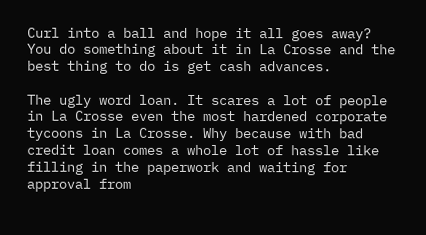Curl into a ball and hope it all goes away? You do something about it in La Crosse and the best thing to do is get cash advances.

The ugly word loan. It scares a lot of people in La Crosse even the most hardened corporate tycoons in La Crosse. Why because with bad credit loan comes a whole lot of hassle like filling in the paperwork and waiting for approval from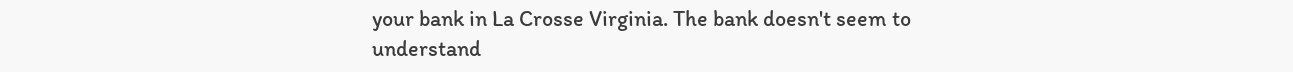your bank in La Crosse Virginia. The bank doesn't seem to understand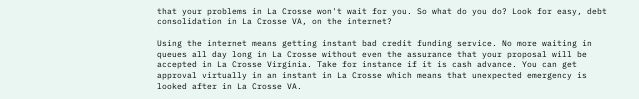that your problems in La Crosse won't wait for you. So what do you do? Look for easy, debt consolidation in La Crosse VA, on the internet?

Using the internet means getting instant bad credit funding service. No more waiting in queues all day long in La Crosse without even the assurance that your proposal will be accepted in La Crosse Virginia. Take for instance if it is cash advance. You can get approval virtually in an instant in La Crosse which means that unexpected emergency is looked after in La Crosse VA.